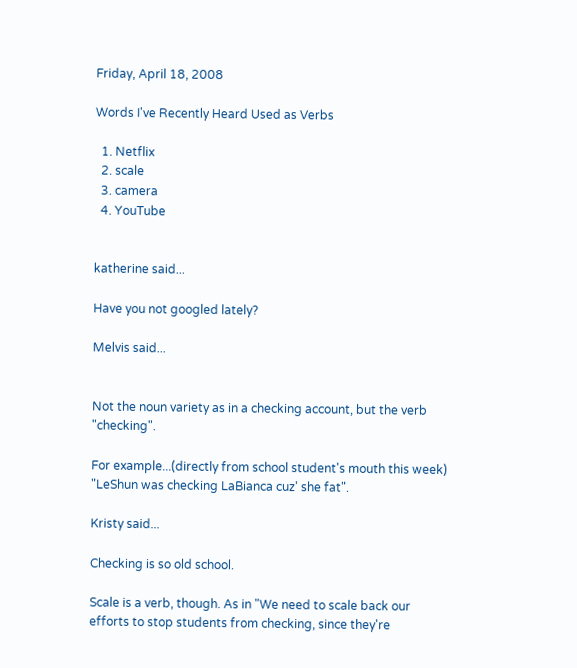Friday, April 18, 2008

Words I've Recently Heard Used as Verbs

  1. Netflix
  2. scale
  3. camera
  4. YouTube


katherine said...

Have you not googled lately?

Melvis said...


Not the noun variety as in a checking account, but the verb "checking".

For example...(directly from school student's mouth this week)
"LeShun was checking LaBianca cuz' she fat".

Kristy said...

Checking is so old school.

Scale is a verb, though. As in "We need to scale back our efforts to stop students from checking, since they're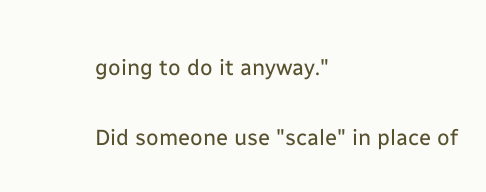going to do it anyway."

Did someone use "scale" in place of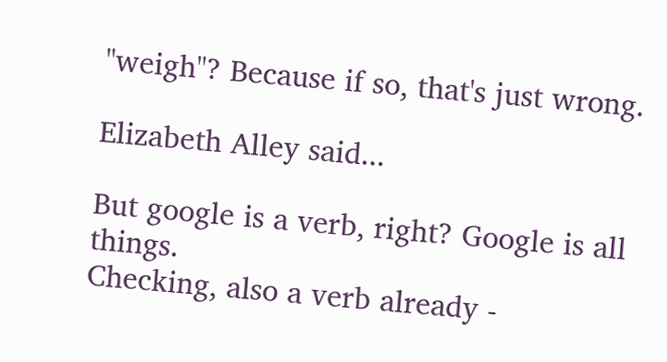"weigh"? Because if so, that's just wrong.

Elizabeth Alley said...

But google is a verb, right? Google is all things.
Checking, also a verb already -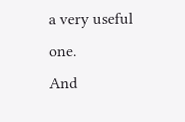a very useful one.
And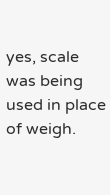yes, scale was being used in place of weigh.